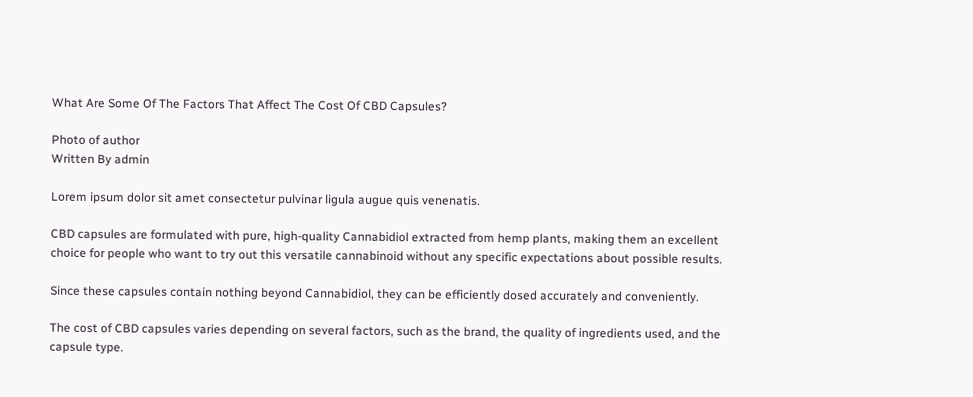What Are Some Of The Factors That Affect The Cost Of CBD Capsules?

Photo of author
Written By admin

Lorem ipsum dolor sit amet consectetur pulvinar ligula augue quis venenatis.

CBD capsules are formulated with pure, high-quality Cannabidiol extracted from hemp plants, making them an excellent choice for people who want to try out this versatile cannabinoid without any specific expectations about possible results.

Since these capsules contain nothing beyond Cannabidiol, they can be efficiently dosed accurately and conveniently.

The cost of CBD capsules varies depending on several factors, such as the brand, the quality of ingredients used, and the capsule type.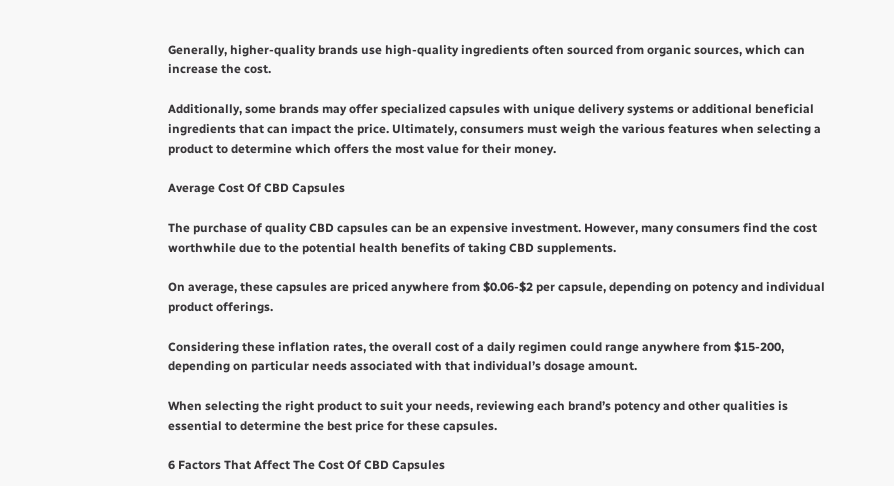Generally, higher-quality brands use high-quality ingredients often sourced from organic sources, which can increase the cost.

Additionally, some brands may offer specialized capsules with unique delivery systems or additional beneficial ingredients that can impact the price. Ultimately, consumers must weigh the various features when selecting a product to determine which offers the most value for their money.

Average Cost Of CBD Capsules

The purchase of quality CBD capsules can be an expensive investment. However, many consumers find the cost worthwhile due to the potential health benefits of taking CBD supplements.

On average, these capsules are priced anywhere from $0.06-$2 per capsule, depending on potency and individual product offerings.

Considering these inflation rates, the overall cost of a daily regimen could range anywhere from $15-200, depending on particular needs associated with that individual’s dosage amount.

When selecting the right product to suit your needs, reviewing each brand’s potency and other qualities is essential to determine the best price for these capsules.

6 Factors That Affect The Cost Of CBD Capsules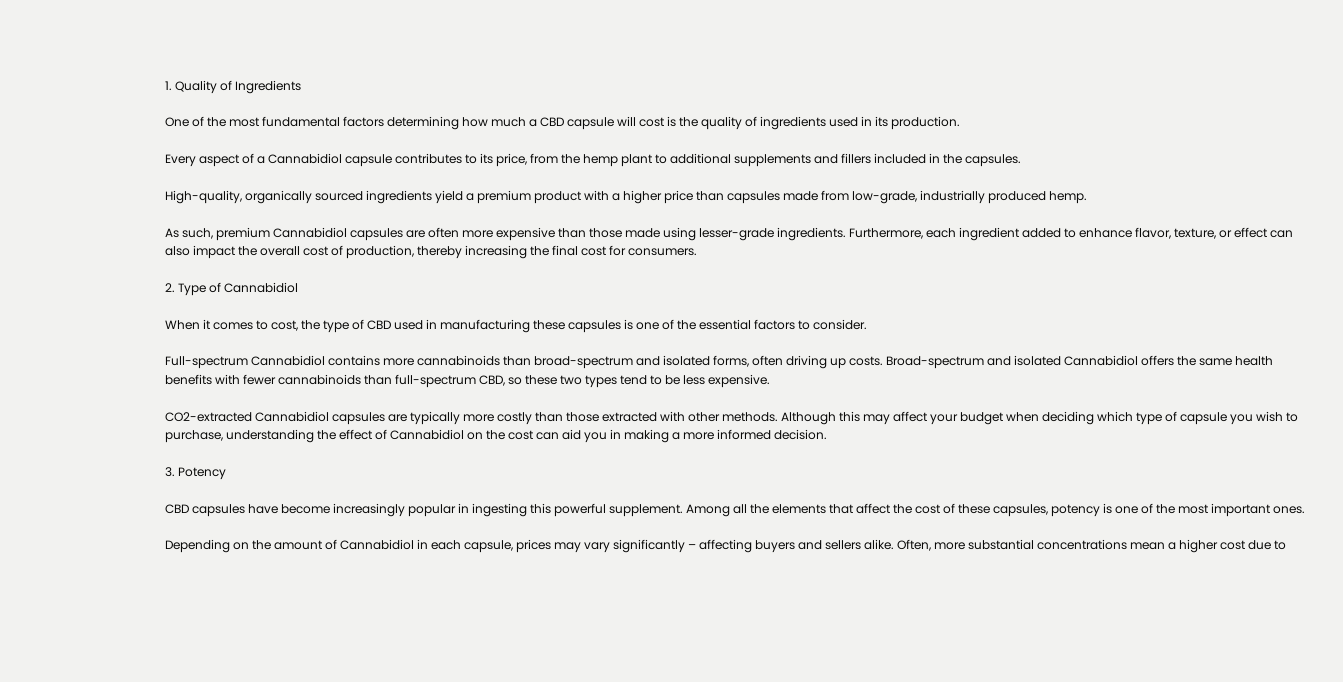1. Quality of Ingredients

One of the most fundamental factors determining how much a CBD capsule will cost is the quality of ingredients used in its production.

Every aspect of a Cannabidiol capsule contributes to its price, from the hemp plant to additional supplements and fillers included in the capsules.

High-quality, organically sourced ingredients yield a premium product with a higher price than capsules made from low-grade, industrially produced hemp.

As such, premium Cannabidiol capsules are often more expensive than those made using lesser-grade ingredients. Furthermore, each ingredient added to enhance flavor, texture, or effect can also impact the overall cost of production, thereby increasing the final cost for consumers.

2. Type of Cannabidiol

When it comes to cost, the type of CBD used in manufacturing these capsules is one of the essential factors to consider.

Full-spectrum Cannabidiol contains more cannabinoids than broad-spectrum and isolated forms, often driving up costs. Broad-spectrum and isolated Cannabidiol offers the same health benefits with fewer cannabinoids than full-spectrum CBD, so these two types tend to be less expensive.

CO2-extracted Cannabidiol capsules are typically more costly than those extracted with other methods. Although this may affect your budget when deciding which type of capsule you wish to purchase, understanding the effect of Cannabidiol on the cost can aid you in making a more informed decision.

3. Potency

CBD capsules have become increasingly popular in ingesting this powerful supplement. Among all the elements that affect the cost of these capsules, potency is one of the most important ones.

Depending on the amount of Cannabidiol in each capsule, prices may vary significantly – affecting buyers and sellers alike. Often, more substantial concentrations mean a higher cost due to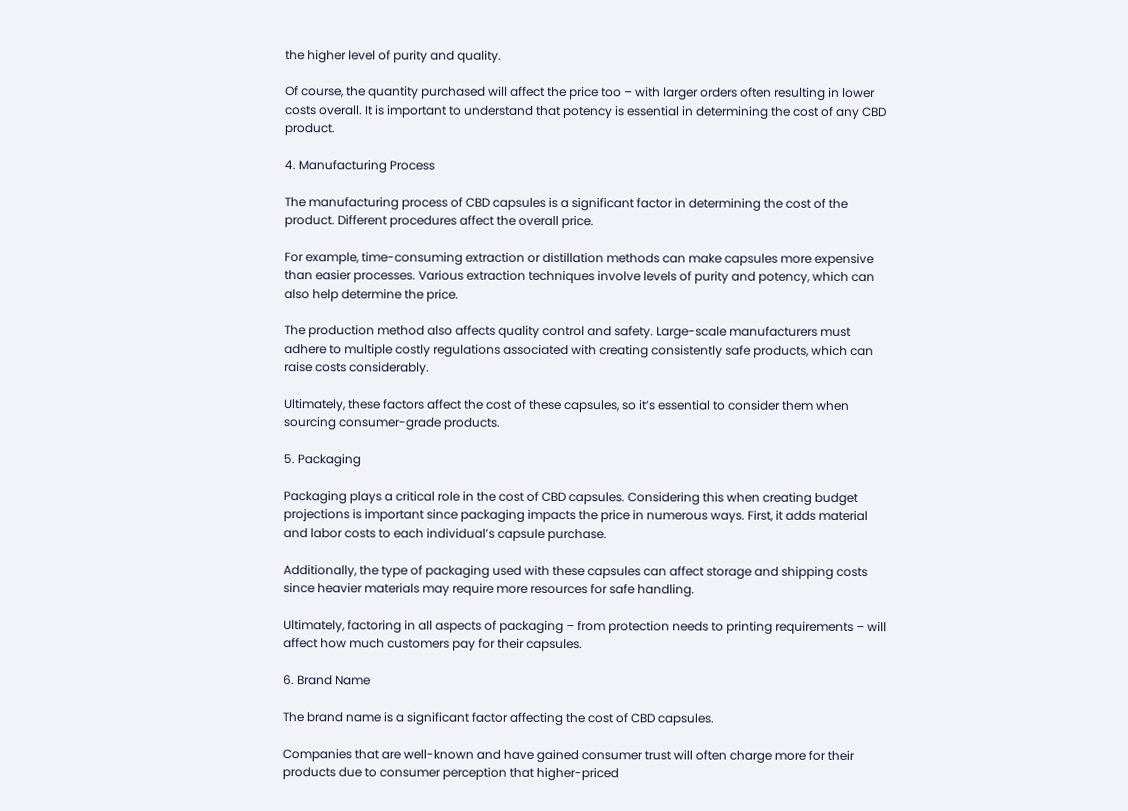the higher level of purity and quality.

Of course, the quantity purchased will affect the price too – with larger orders often resulting in lower costs overall. It is important to understand that potency is essential in determining the cost of any CBD product.

4. Manufacturing Process

The manufacturing process of CBD capsules is a significant factor in determining the cost of the product. Different procedures affect the overall price.

For example, time-consuming extraction or distillation methods can make capsules more expensive than easier processes. Various extraction techniques involve levels of purity and potency, which can also help determine the price.

The production method also affects quality control and safety. Large-scale manufacturers must adhere to multiple costly regulations associated with creating consistently safe products, which can raise costs considerably.

Ultimately, these factors affect the cost of these capsules, so it’s essential to consider them when sourcing consumer-grade products.

5. Packaging

Packaging plays a critical role in the cost of CBD capsules. Considering this when creating budget projections is important since packaging impacts the price in numerous ways. First, it adds material and labor costs to each individual’s capsule purchase.

Additionally, the type of packaging used with these capsules can affect storage and shipping costs since heavier materials may require more resources for safe handling.

Ultimately, factoring in all aspects of packaging – from protection needs to printing requirements – will affect how much customers pay for their capsules.

6. Brand Name

The brand name is a significant factor affecting the cost of CBD capsules.

Companies that are well-known and have gained consumer trust will often charge more for their products due to consumer perception that higher-priced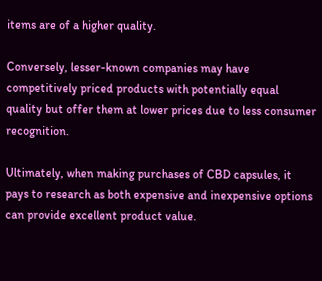items are of a higher quality.

Conversely, lesser-known companies may have competitively priced products with potentially equal quality but offer them at lower prices due to less consumer recognition.

Ultimately, when making purchases of CBD capsules, it pays to research as both expensive and inexpensive options can provide excellent product value.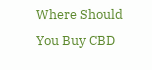Where Should You Buy CBD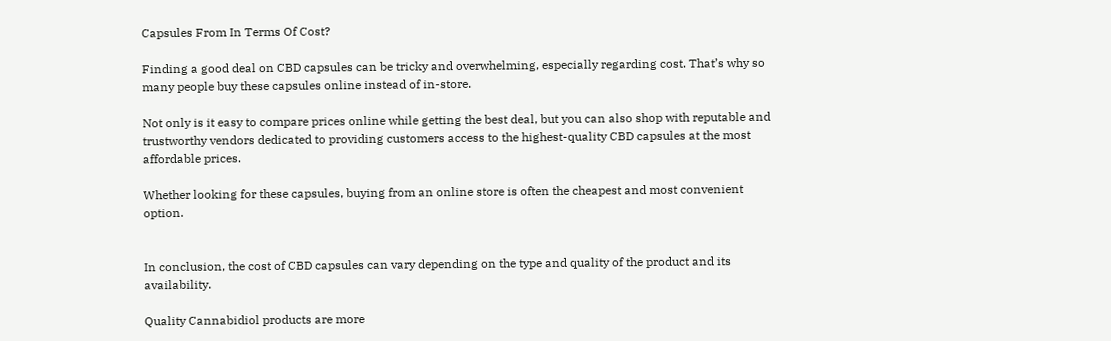Capsules From In Terms Of Cost?

Finding a good deal on CBD capsules can be tricky and overwhelming, especially regarding cost. That’s why so many people buy these capsules online instead of in-store.

Not only is it easy to compare prices online while getting the best deal, but you can also shop with reputable and trustworthy vendors dedicated to providing customers access to the highest-quality CBD capsules at the most affordable prices.

Whether looking for these capsules, buying from an online store is often the cheapest and most convenient option.


In conclusion, the cost of CBD capsules can vary depending on the type and quality of the product and its availability.

Quality Cannabidiol products are more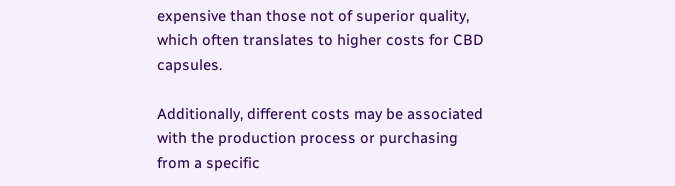expensive than those not of superior quality, which often translates to higher costs for CBD capsules.

Additionally, different costs may be associated with the production process or purchasing from a specific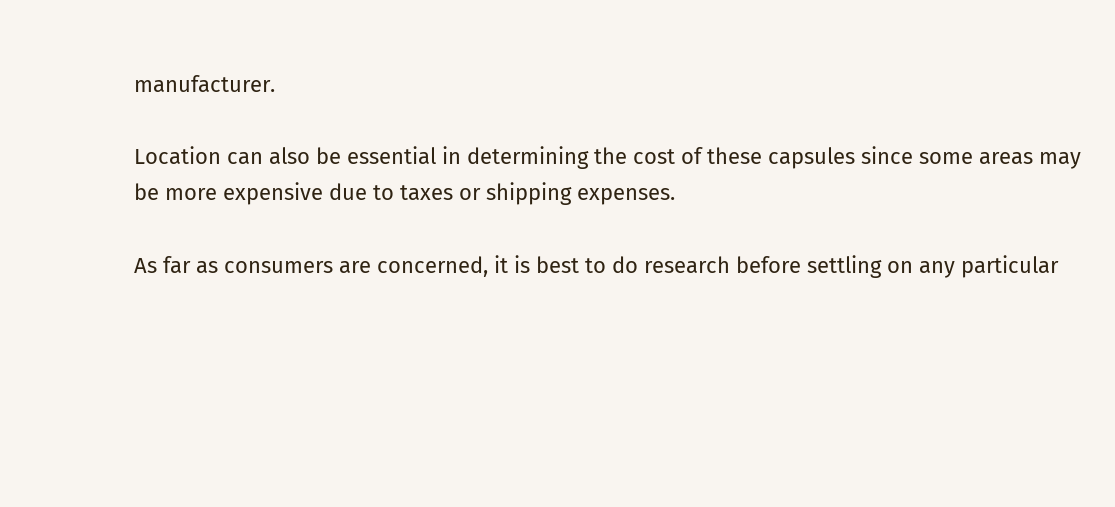manufacturer.

Location can also be essential in determining the cost of these capsules since some areas may be more expensive due to taxes or shipping expenses.

As far as consumers are concerned, it is best to do research before settling on any particular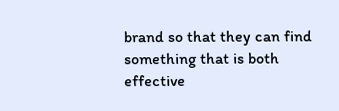brand so that they can find something that is both effective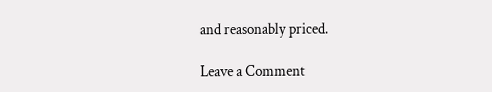and reasonably priced.

Leave a Comment